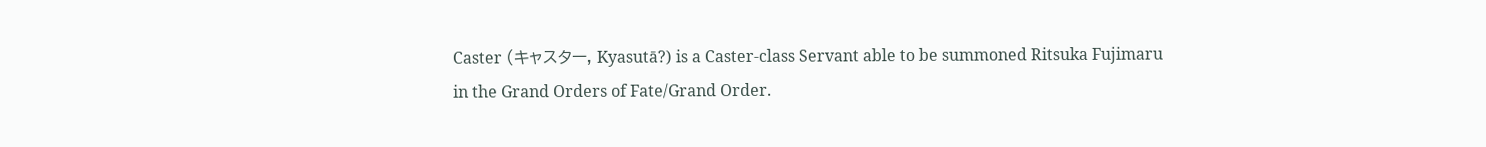Caster (キャスター, Kyasutā?) is a Caster-class Servant able to be summoned Ritsuka Fujimaru in the Grand Orders of Fate/Grand Order.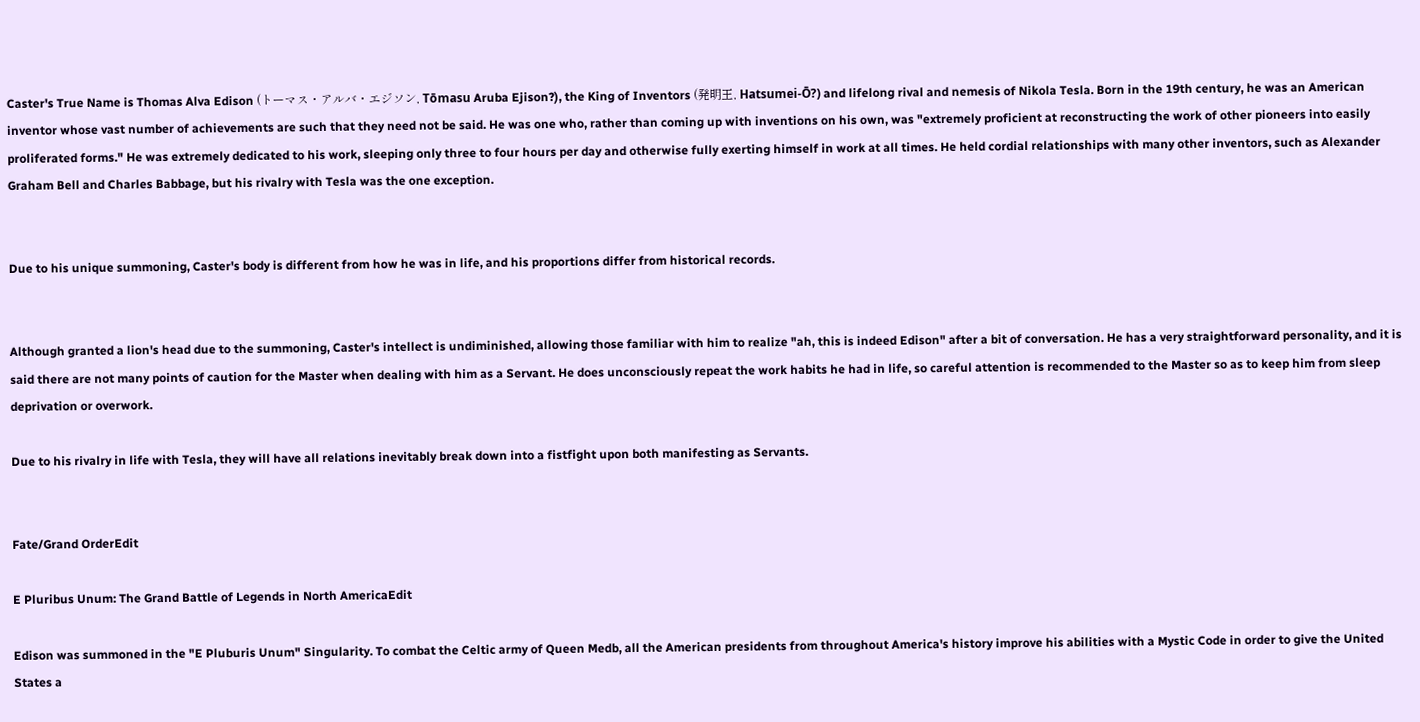Caster's True Name is Thomas Alva Edison (トーマス・アルバ・エジソン, Tōmasu Aruba Ejison?), the King of Inventors (発明王, Hatsumei-Ō?) and lifelong rival and nemesis of Nikola Tesla. Born in the 19th century, he was an American inventor whose vast number of achievements are such that they need not be said. He was one who, rather than coming up with inventions on his own, was "extremely proficient at reconstructing the work of other pioneers into easily proliferated forms." He was extremely dedicated to his work, sleeping only three to four hours per day and otherwise fully exerting himself in work at all times. He held cordial relationships with many other inventors, such as Alexander Graham Bell and Charles Babbage, but his rivalry with Tesla was the one exception.


Due to his unique summoning, Caster's body is different from how he was in life, and his proportions differ from historical records.


Although granted a lion's head due to the summoning, Caster's intellect is undiminished, allowing those familiar with him to realize "ah, this is indeed Edison" after a bit of conversation. He has a very straightforward personality, and it is said there are not many points of caution for the Master when dealing with him as a Servant. He does unconsciously repeat the work habits he had in life, so careful attention is recommended to the Master so as to keep him from sleep deprivation or overwork.

Due to his rivalry in life with Tesla, they will have all relations inevitably break down into a fistfight upon both manifesting as Servants.


Fate/Grand OrderEdit

E Pluribus Unum: The Grand Battle of Legends in North AmericaEdit

Edison was summoned in the "E Pluburis Unum" Singularity. To combat the Celtic army of Queen Medb, all the American presidents from throughout America's history improve his abilities with a Mystic Code in order to give the United States a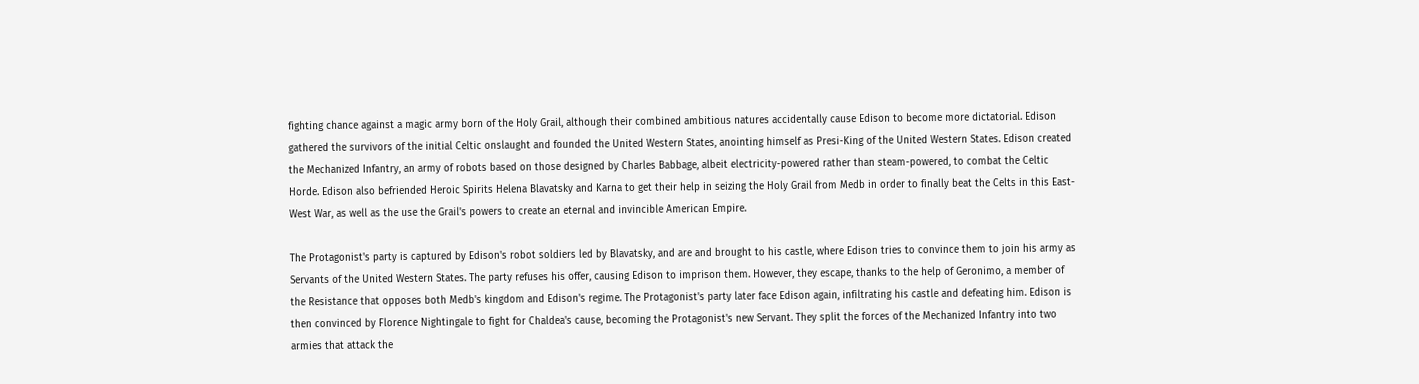fighting chance against a magic army born of the Holy Grail, although their combined ambitious natures accidentally cause Edison to become more dictatorial. Edison gathered the survivors of the initial Celtic onslaught and founded the United Western States, anointing himself as Presi-King of the United Western States. Edison created the Mechanized Infantry, an army of robots based on those designed by Charles Babbage, albeit electricity-powered rather than steam-powered, to combat the Celtic Horde. Edison also befriended Heroic Spirits Helena Blavatsky and Karna to get their help in seizing the Holy Grail from Medb in order to finally beat the Celts in this East-West War, as well as the use the Grail's powers to create an eternal and invincible American Empire.

The Protagonist's party is captured by Edison's robot soldiers led by Blavatsky, and are and brought to his castle, where Edison tries to convince them to join his army as Servants of the United Western States. The party refuses his offer, causing Edison to imprison them. However, they escape, thanks to the help of Geronimo, a member of the Resistance that opposes both Medb's kingdom and Edison's regime. The Protagonist's party later face Edison again, infiltrating his castle and defeating him. Edison is then convinced by Florence Nightingale to fight for Chaldea's cause, becoming the Protagonist's new Servant. They split the forces of the Mechanized Infantry into two armies that attack the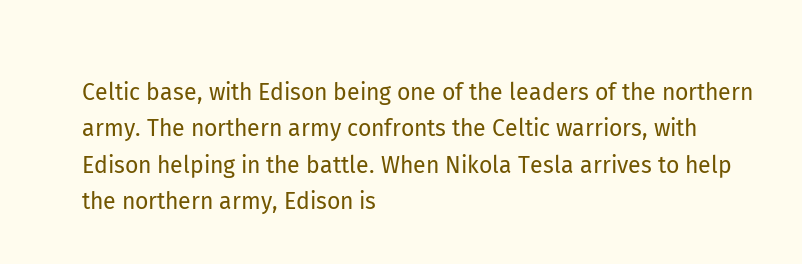Celtic base, with Edison being one of the leaders of the northern army. The northern army confronts the Celtic warriors, with Edison helping in the battle. When Nikola Tesla arrives to help the northern army, Edison is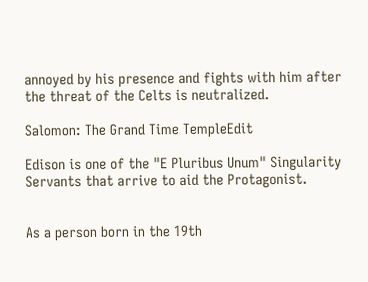annoyed by his presence and fights with him after the threat of the Celts is neutralized.

Salomon: The Grand Time TempleEdit

Edison is one of the "E Pluribus Unum" Singularity Servants that arrive to aid the Protagonist.


As a person born in the 19th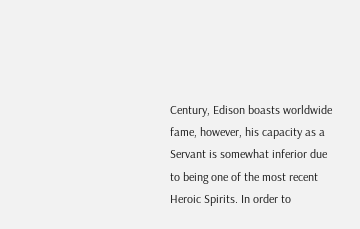Century, Edison boasts worldwide fame, however, his capacity as a Servant is somewhat inferior due to being one of the most recent Heroic Spirits. In order to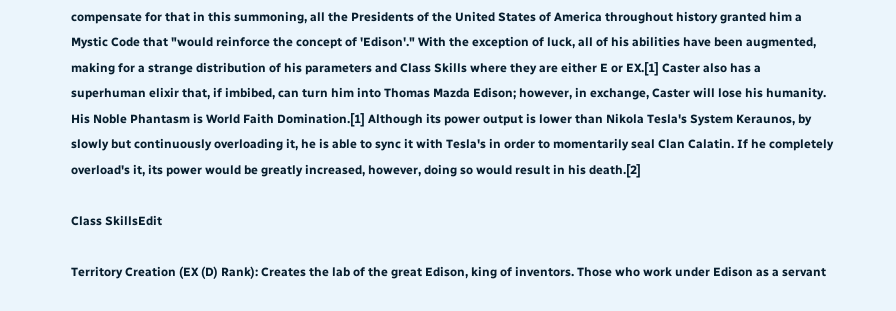compensate for that in this summoning, all the Presidents of the United States of America throughout history granted him a Mystic Code that "would reinforce the concept of 'Edison'." With the exception of luck, all of his abilities have been augmented, making for a strange distribution of his parameters and Class Skills where they are either E or EX.[1] Caster also has a superhuman elixir that, if imbibed, can turn him into Thomas Mazda Edison; however, in exchange, Caster will lose his humanity. His Noble Phantasm is World Faith Domination.[1] Although its power output is lower than Nikola Tesla's System Keraunos, by slowly but continuously overloading it, he is able to sync it with Tesla's in order to momentarily seal Clan Calatin. If he completely overload's it, its power would be greatly increased, however, doing so would result in his death.[2]

Class SkillsEdit

Territory Creation (EX (D) Rank): Creates the lab of the great Edison, king of inventors. Those who work under Edison as a servant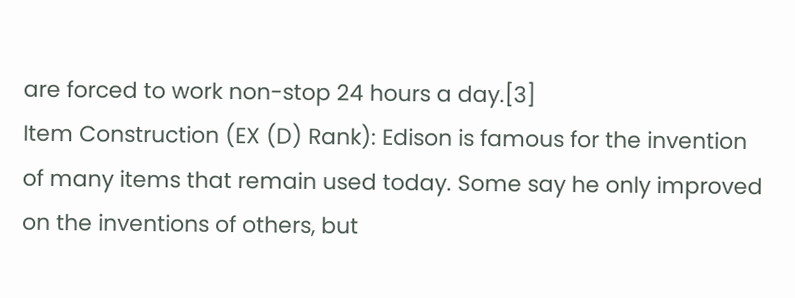are forced to work non-stop 24 hours a day.[3]
Item Construction (EX (D) Rank): Edison is famous for the invention of many items that remain used today. Some say he only improved on the inventions of others, but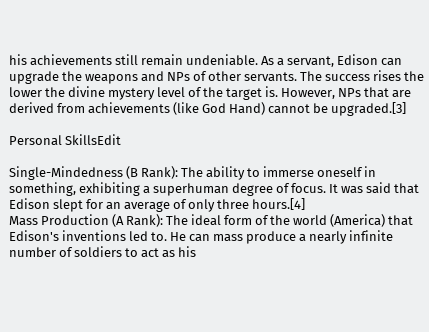his achievements still remain undeniable. As a servant, Edison can upgrade the weapons and NPs of other servants. The success rises the lower the divine mystery level of the target is. However, NPs that are derived from achievements (like God Hand) cannot be upgraded.[3]

Personal SkillsEdit

Single-Mindedness (B Rank): The ability to immerse oneself in something, exhibiting a superhuman degree of focus. It was said that Edison slept for an average of only three hours.[4]
Mass Production (A Rank): The ideal form of the world (America) that Edison's inventions led to. He can mass produce a nearly infinite number of soldiers to act as his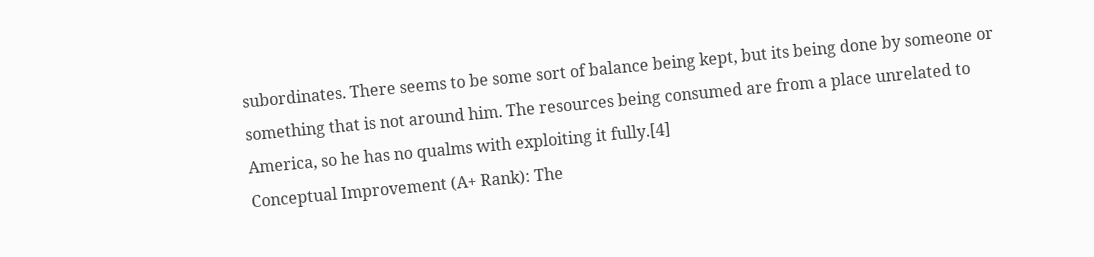subordinates. There seems to be some sort of balance being kept, but its being done by someone or something that is not around him. The resources being consumed are from a place unrelated to America, so he has no qualms with exploiting it fully.[4]
Conceptual Improvement (A+ Rank): The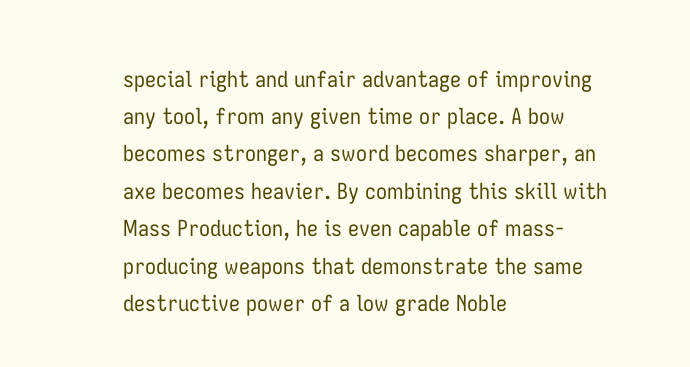special right and unfair advantage of improving any tool, from any given time or place. A bow becomes stronger, a sword becomes sharper, an axe becomes heavier. By combining this skill with Mass Production, he is even capable of mass-producing weapons that demonstrate the same destructive power of a low grade Noble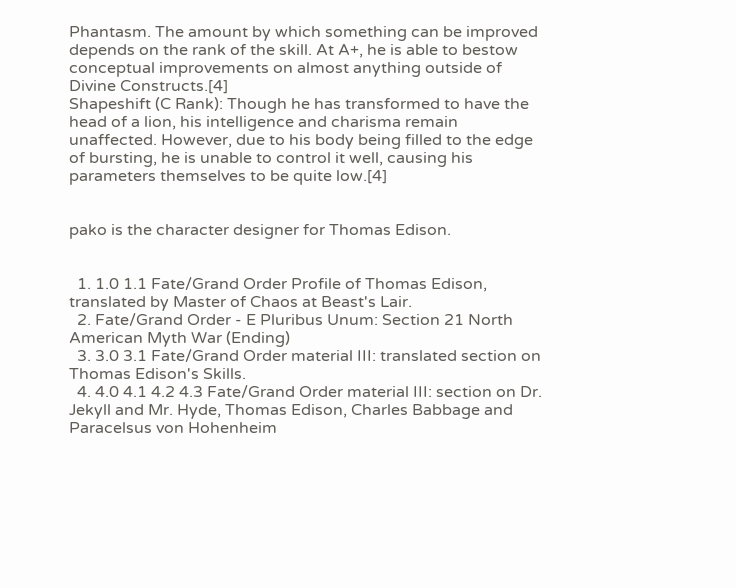Phantasm. The amount by which something can be improved depends on the rank of the skill. At A+, he is able to bestow conceptual improvements on almost anything outside of Divine Constructs.[4]
Shapeshift (C Rank): Though he has transformed to have the head of a lion, his intelligence and charisma remain unaffected. However, due to his body being filled to the edge of bursting, he is unable to control it well, causing his parameters themselves to be quite low.[4]


pako is the character designer for Thomas Edison.


  1. 1.0 1.1 Fate/Grand Order Profile of Thomas Edison, translated by Master of Chaos at Beast's Lair.
  2. Fate/Grand Order - E Pluribus Unum: Section 21 North American Myth War (Ending)
  3. 3.0 3.1 Fate/Grand Order material III: translated section on Thomas Edison's Skills.
  4. 4.0 4.1 4.2 4.3 Fate/Grand Order material III: section on Dr. Jekyll and Mr. Hyde, Thomas Edison, Charles Babbage and Paracelsus von Hohenheim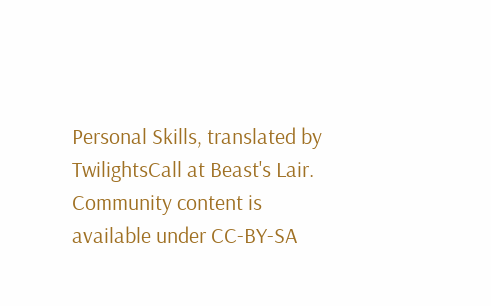Personal Skills, translated by TwilightsCall at Beast's Lair.
Community content is available under CC-BY-SA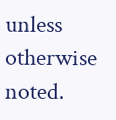unless otherwise noted.